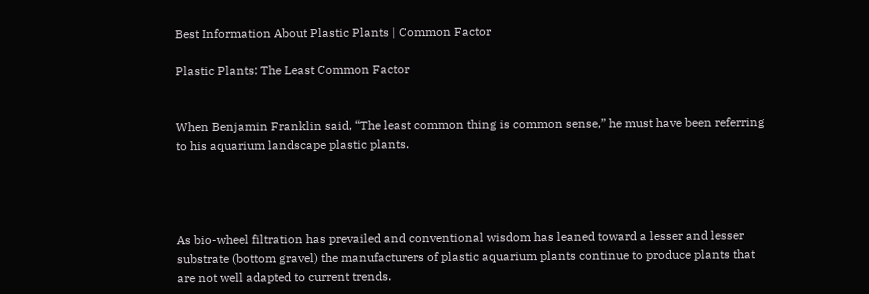Best Information About Plastic Plants | Common Factor

Plastic Plants: The Least Common Factor


When Benjamin Franklin said, “The least common thing is common sense,” he must have been referring to his aquarium landscape plastic plants.




As bio-wheel filtration has prevailed and conventional wisdom has leaned toward a lesser and lesser substrate (bottom gravel) the manufacturers of plastic aquarium plants continue to produce plants that are not well adapted to current trends.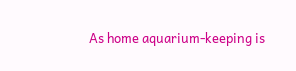As home aquarium-keeping is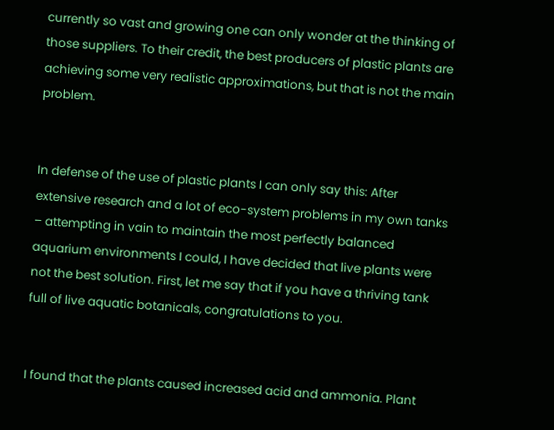currently so vast and growing one can only wonder at the thinking of those suppliers. To their credit, the best producers of plastic plants are achieving some very realistic approximations, but that is not the main problem.


In defense of the use of plastic plants I can only say this: After extensive research and a lot of eco-system problems in my own tanks – attempting in vain to maintain the most perfectly balanced aquarium environments I could, I have decided that live plants were not the best solution. First, let me say that if you have a thriving tank full of live aquatic botanicals, congratulations to you.


I found that the plants caused increased acid and ammonia. Plant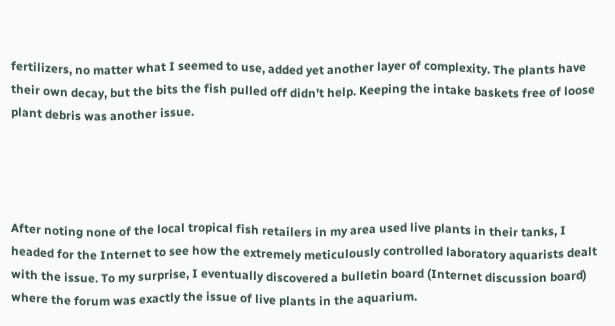fertilizers, no matter what I seemed to use, added yet another layer of complexity. The plants have their own decay, but the bits the fish pulled off didn’t help. Keeping the intake baskets free of loose plant debris was another issue.




After noting none of the local tropical fish retailers in my area used live plants in their tanks, I headed for the Internet to see how the extremely meticulously controlled laboratory aquarists dealt with the issue. To my surprise, I eventually discovered a bulletin board (Internet discussion board) where the forum was exactly the issue of live plants in the aquarium.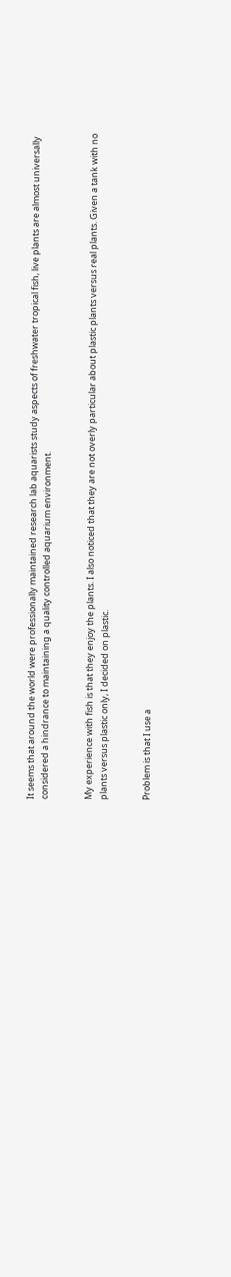It seems that around the world were professionally maintained research lab aquarists study aspects of freshwater tropical fish, live plants are almost universally considered a hindrance to maintaining a quality controlled aquarium environment.


My experience with fish is that they enjoy the plants. I also noticed that they are not overly particular about plastic plants versus real plants. Given a tank with no plants versus plastic only, I decided on plastic.


Problem is that I use a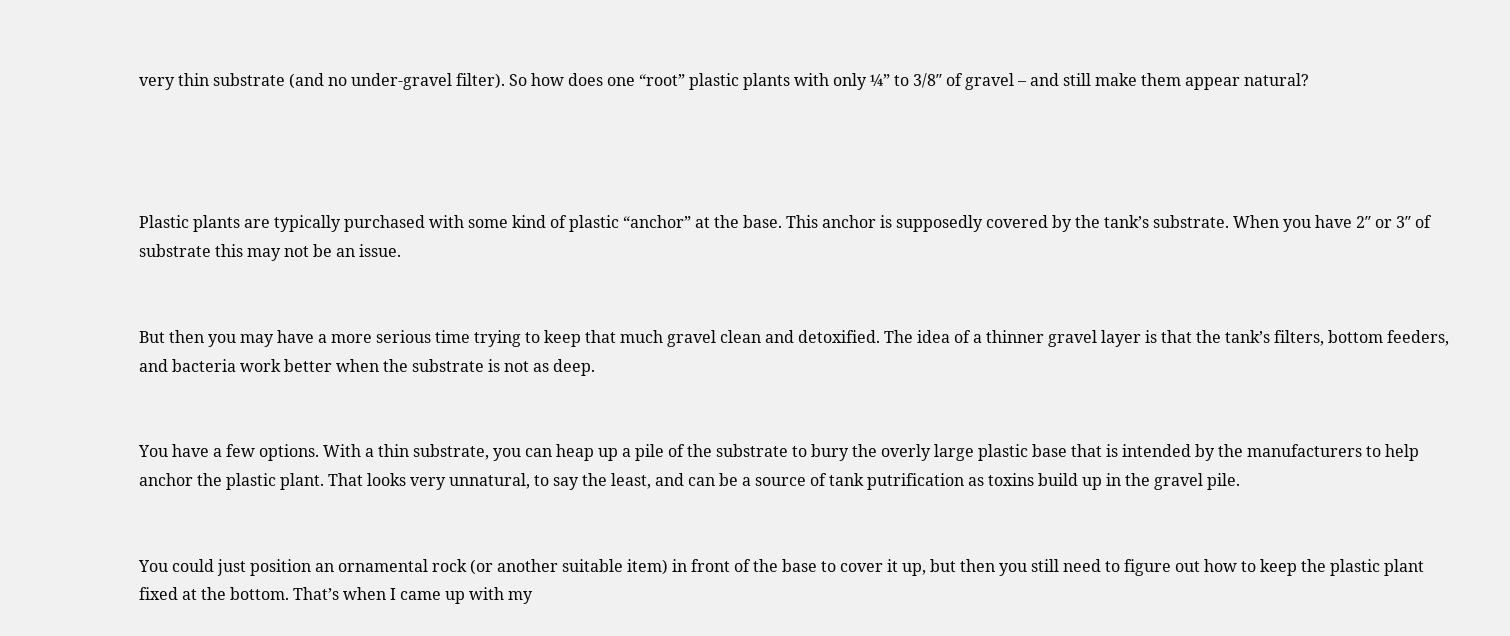very thin substrate (and no under-gravel filter). So how does one “root” plastic plants with only ¼” to 3/8″ of gravel – and still make them appear natural?




Plastic plants are typically purchased with some kind of plastic “anchor” at the base. This anchor is supposedly covered by the tank’s substrate. When you have 2″ or 3″ of substrate this may not be an issue.


But then you may have a more serious time trying to keep that much gravel clean and detoxified. The idea of a thinner gravel layer is that the tank’s filters, bottom feeders, and bacteria work better when the substrate is not as deep.


You have a few options. With a thin substrate, you can heap up a pile of the substrate to bury the overly large plastic base that is intended by the manufacturers to help anchor the plastic plant. That looks very unnatural, to say the least, and can be a source of tank putrification as toxins build up in the gravel pile.


You could just position an ornamental rock (or another suitable item) in front of the base to cover it up, but then you still need to figure out how to keep the plastic plant fixed at the bottom. That’s when I came up with my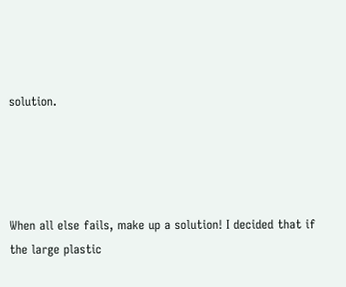solution.




When all else fails, make up a solution! I decided that if the large plastic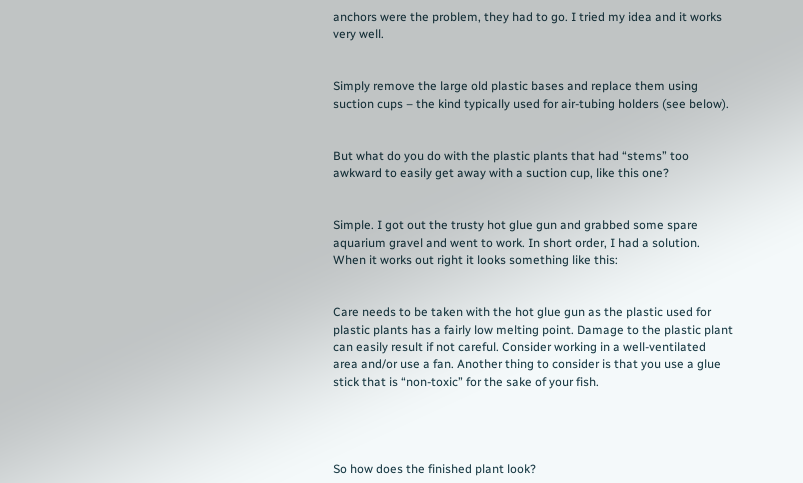anchors were the problem, they had to go. I tried my idea and it works very well.


Simply remove the large old plastic bases and replace them using suction cups – the kind typically used for air-tubing holders (see below).


But what do you do with the plastic plants that had “stems” too awkward to easily get away with a suction cup, like this one?


Simple. I got out the trusty hot glue gun and grabbed some spare aquarium gravel and went to work. In short order, I had a solution. When it works out right it looks something like this:


Care needs to be taken with the hot glue gun as the plastic used for plastic plants has a fairly low melting point. Damage to the plastic plant can easily result if not careful. Consider working in a well-ventilated area and/or use a fan. Another thing to consider is that you use a glue stick that is “non-toxic” for the sake of your fish.




So how does the finished plant look?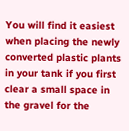You will find it easiest when placing the newly converted plastic plants in your tank if you first clear a small space in the gravel for the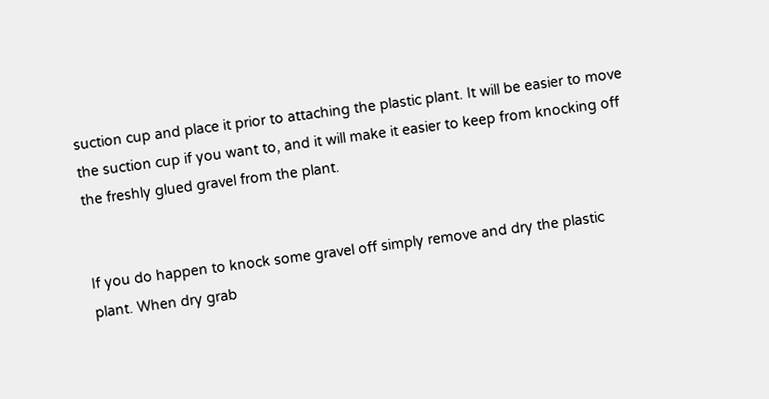suction cup and place it prior to attaching the plastic plant. It will be easier to move the suction cup if you want to, and it will make it easier to keep from knocking off the freshly glued gravel from the plant.


If you do happen to knock some gravel off simply remove and dry the plastic plant. When dry grab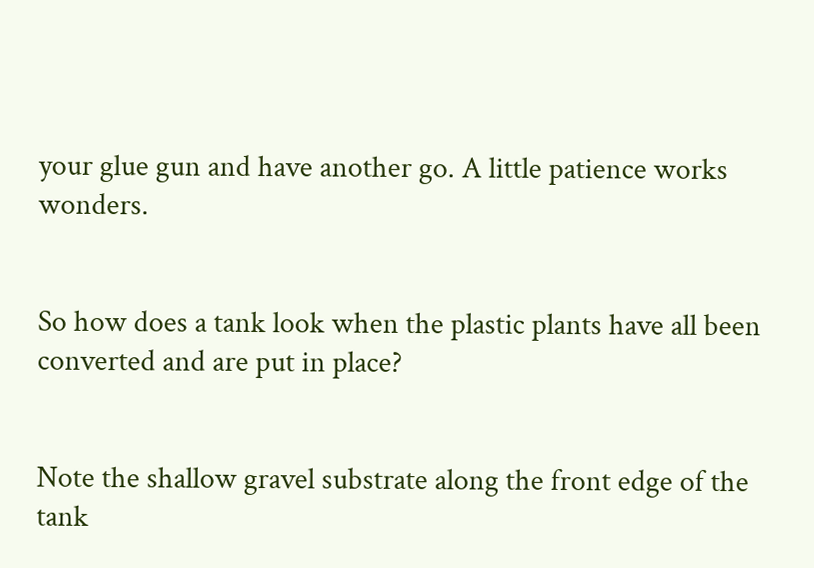your glue gun and have another go. A little patience works wonders.


So how does a tank look when the plastic plants have all been converted and are put in place?


Note the shallow gravel substrate along the front edge of the tank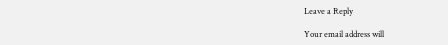Leave a Reply

Your email address will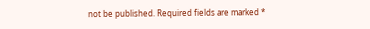not be published. Required fields are marked *